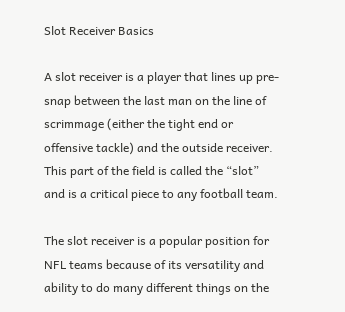Slot Receiver Basics

A slot receiver is a player that lines up pre-snap between the last man on the line of scrimmage (either the tight end or offensive tackle) and the outside receiver. This part of the field is called the “slot” and is a critical piece to any football team.

The slot receiver is a popular position for NFL teams because of its versatility and ability to do many different things on the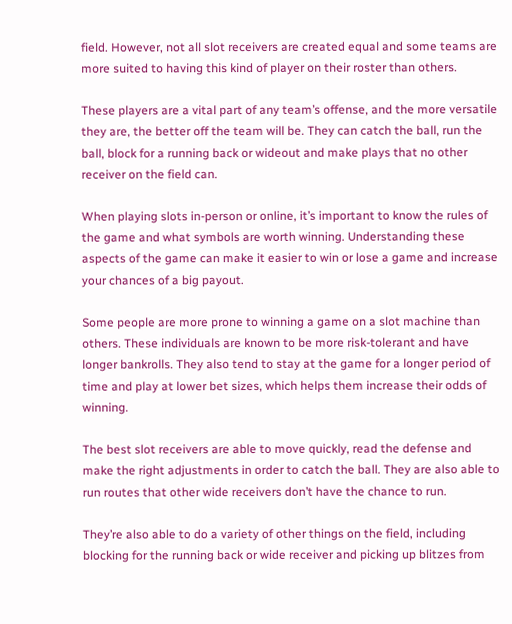field. However, not all slot receivers are created equal and some teams are more suited to having this kind of player on their roster than others.

These players are a vital part of any team’s offense, and the more versatile they are, the better off the team will be. They can catch the ball, run the ball, block for a running back or wideout and make plays that no other receiver on the field can.

When playing slots in-person or online, it’s important to know the rules of the game and what symbols are worth winning. Understanding these aspects of the game can make it easier to win or lose a game and increase your chances of a big payout.

Some people are more prone to winning a game on a slot machine than others. These individuals are known to be more risk-tolerant and have longer bankrolls. They also tend to stay at the game for a longer period of time and play at lower bet sizes, which helps them increase their odds of winning.

The best slot receivers are able to move quickly, read the defense and make the right adjustments in order to catch the ball. They are also able to run routes that other wide receivers don’t have the chance to run.

They’re also able to do a variety of other things on the field, including blocking for the running back or wide receiver and picking up blitzes from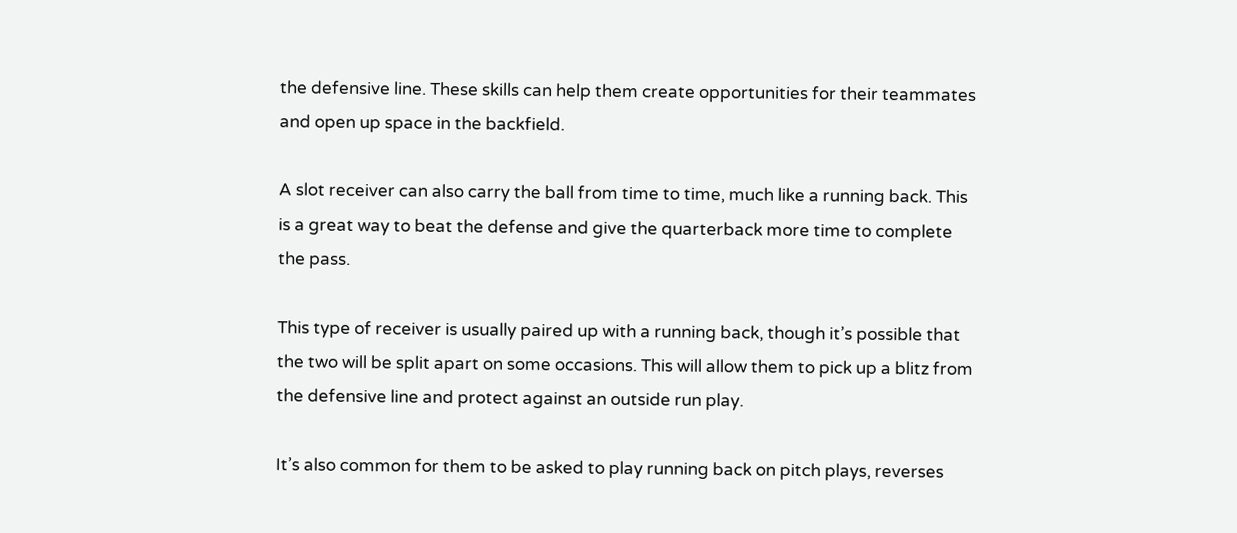the defensive line. These skills can help them create opportunities for their teammates and open up space in the backfield.

A slot receiver can also carry the ball from time to time, much like a running back. This is a great way to beat the defense and give the quarterback more time to complete the pass.

This type of receiver is usually paired up with a running back, though it’s possible that the two will be split apart on some occasions. This will allow them to pick up a blitz from the defensive line and protect against an outside run play.

It’s also common for them to be asked to play running back on pitch plays, reverses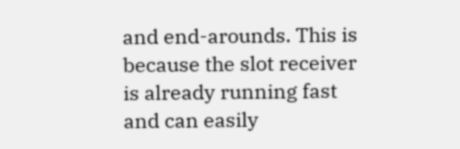and end-arounds. This is because the slot receiver is already running fast and can easily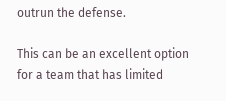outrun the defense.

This can be an excellent option for a team that has limited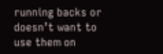running backs or doesn’t want to use them on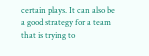certain plays. It can also be a good strategy for a team that is trying to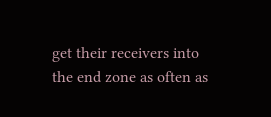get their receivers into the end zone as often as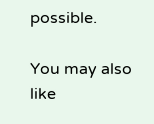possible.

You may also like